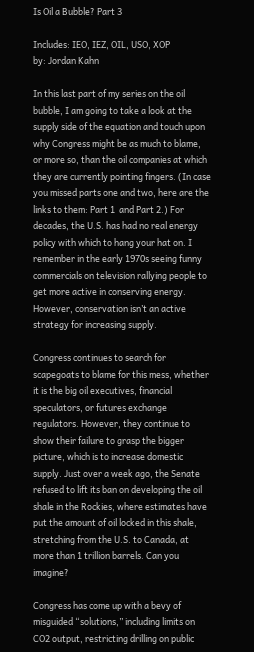Is Oil a Bubble? Part 3

Includes: IEO, IEZ, OIL, USO, XOP
by: Jordan Kahn

In this last part of my series on the oil bubble, I am going to take a look at the supply side of the equation and touch upon why Congress might be as much to blame, or more so, than the oil companies at which they are currently pointing fingers. (In case you missed parts one and two, here are the links to them: Part 1  and Part 2.) For decades, the U.S. has had no real energy policy with which to hang your hat on. I remember in the early 1970s seeing funny commercials on television rallying people to get more active in conserving energy. However, conservation isn’t an active strategy for increasing supply.

Congress continues to search for scapegoats to blame for this mess, whether it is the big oil executives, financial speculators, or futures exchange regulators. However, they continue to show their failure to grasp the bigger picture, which is to increase domestic supply. Just over a week ago, the Senate refused to lift its ban on developing the oil shale in the Rockies, where estimates have put the amount of oil locked in this shale, stretching from the U.S. to Canada, at more than 1 trillion barrels. Can you imagine?

Congress has come up with a bevy of misguided “solutions,” including limits on CO2 output, restricting drilling on public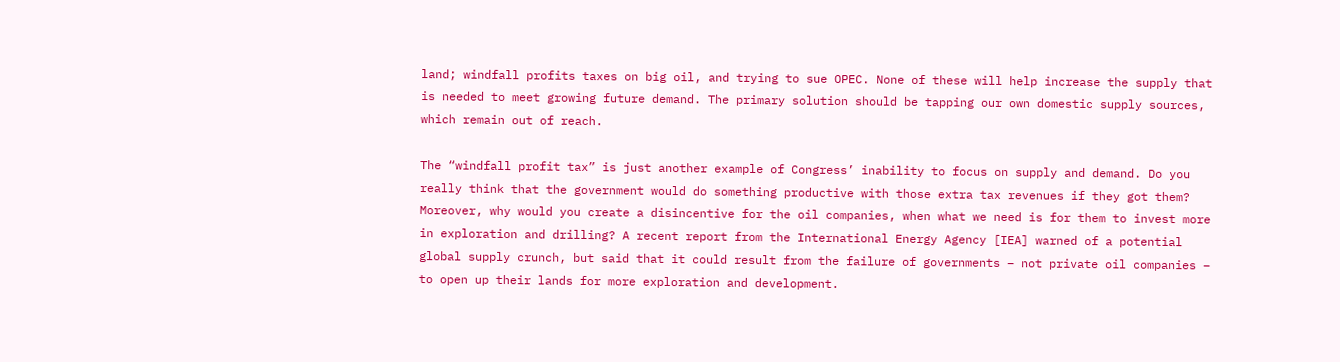land; windfall profits taxes on big oil, and trying to sue OPEC. None of these will help increase the supply that is needed to meet growing future demand. The primary solution should be tapping our own domestic supply sources, which remain out of reach.

The “windfall profit tax” is just another example of Congress’ inability to focus on supply and demand. Do you really think that the government would do something productive with those extra tax revenues if they got them? Moreover, why would you create a disincentive for the oil companies, when what we need is for them to invest more in exploration and drilling? A recent report from the International Energy Agency [IEA] warned of a potential global supply crunch, but said that it could result from the failure of governments – not private oil companies – to open up their lands for more exploration and development.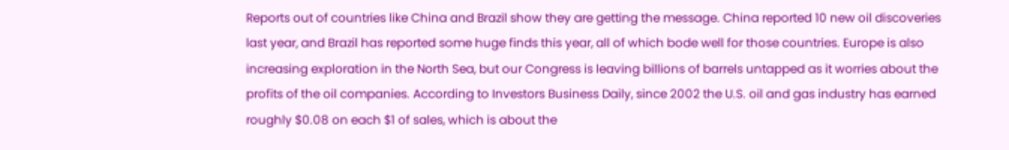Reports out of countries like China and Brazil show they are getting the message. China reported 10 new oil discoveries last year, and Brazil has reported some huge finds this year, all of which bode well for those countries. Europe is also  increasing exploration in the North Sea, but our Congress is leaving billions of barrels untapped as it worries about the profits of the oil companies. According to Investors Business Daily, since 2002 the U.S. oil and gas industry has earned roughly $0.08 on each $1 of sales, which is about the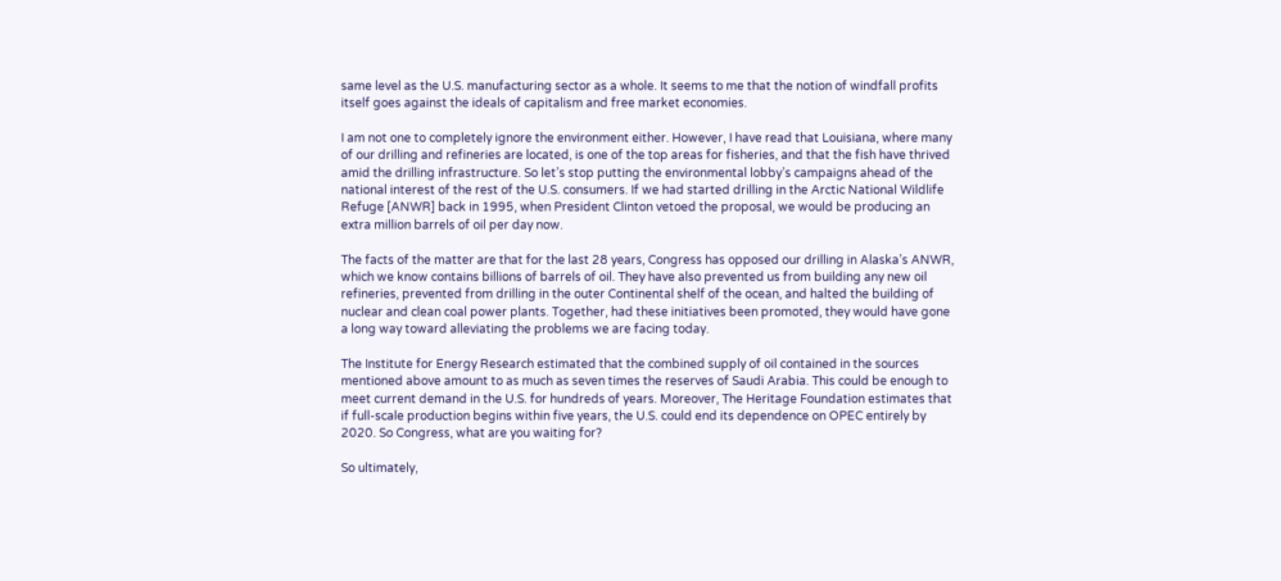same level as the U.S. manufacturing sector as a whole. It seems to me that the notion of windfall profits itself goes against the ideals of capitalism and free market economies.

I am not one to completely ignore the environment either. However, I have read that Louisiana, where many of our drilling and refineries are located, is one of the top areas for fisheries, and that the fish have thrived amid the drilling infrastructure. So let’s stop putting the environmental lobby’s campaigns ahead of the national interest of the rest of the U.S. consumers. If we had started drilling in the Arctic National Wildlife Refuge [ANWR] back in 1995, when President Clinton vetoed the proposal, we would be producing an extra million barrels of oil per day now.

The facts of the matter are that for the last 28 years, Congress has opposed our drilling in Alaska’s ANWR, which we know contains billions of barrels of oil. They have also prevented us from building any new oil refineries, prevented from drilling in the outer Continental shelf of the ocean, and halted the building of nuclear and clean coal power plants. Together, had these initiatives been promoted, they would have gone a long way toward alleviating the problems we are facing today.

The Institute for Energy Research estimated that the combined supply of oil contained in the sources mentioned above amount to as much as seven times the reserves of Saudi Arabia. This could be enough to meet current demand in the U.S. for hundreds of years. Moreover, The Heritage Foundation estimates that if full-scale production begins within five years, the U.S. could end its dependence on OPEC entirely by 2020. So Congress, what are you waiting for?

So ultimately,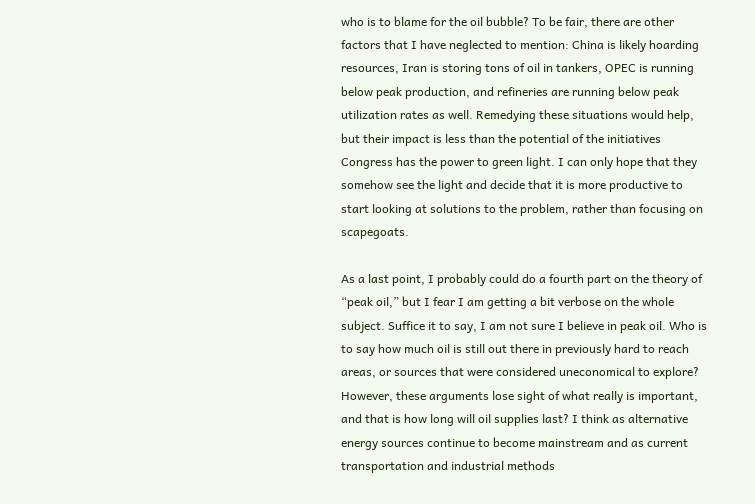who is to blame for the oil bubble? To be fair, there are other factors that I have neglected to mention: China is likely hoarding resources, Iran is storing tons of oil in tankers, OPEC is running below peak production, and refineries are running below peak utilization rates as well. Remedying these situations would help, but their impact is less than the potential of the initiatives Congress has the power to green light. I can only hope that they somehow see the light and decide that it is more productive to start looking at solutions to the problem, rather than focusing on scapegoats.

As a last point, I probably could do a fourth part on the theory of “peak oil,” but I fear I am getting a bit verbose on the whole subject. Suffice it to say, I am not sure I believe in peak oil. Who is to say how much oil is still out there in previously hard to reach areas, or sources that were considered uneconomical to explore? However, these arguments lose sight of what really is important, and that is how long will oil supplies last? I think as alternative energy sources continue to become mainstream and as current transportation and industrial methods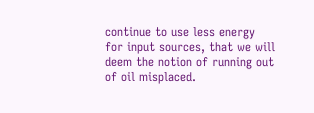continue to use less energy for input sources, that we will deem the notion of running out of oil misplaced.